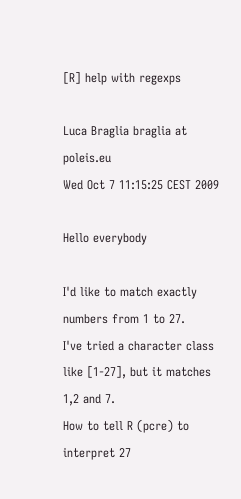[R] help with regexps

Luca Braglia braglia at poleis.eu
Wed Oct 7 11:15:25 CEST 2009

Hello everybody

I'd like to match exactly numbers from 1 to 27.
I've tried a character class like [1-27], but it matches 1,2 and 7.
How to tell R (pcre) to interpret 27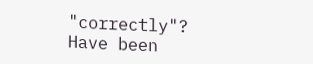"correctly"?
Have been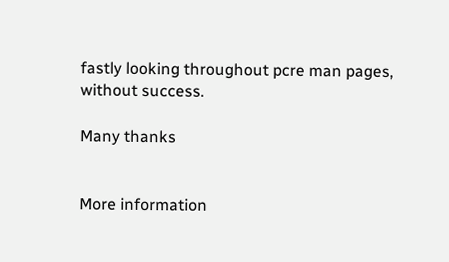fastly looking throughout pcre man pages, without success.

Many thanks


More information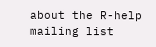about the R-help mailing list